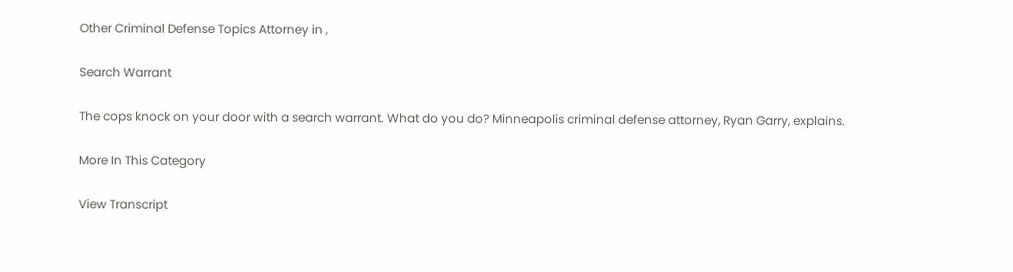Other Criminal Defense Topics Attorney in ,

Search Warrant

The cops knock on your door with a search warrant. What do you do? Minneapolis criminal defense attorney, Ryan Garry, explains.

More In This Category

View Transcript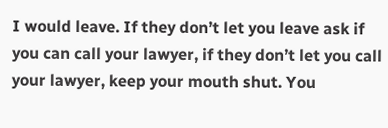I would leave. If they don’t let you leave ask if you can call your lawyer, if they don’t let you call your lawyer, keep your mouth shut. You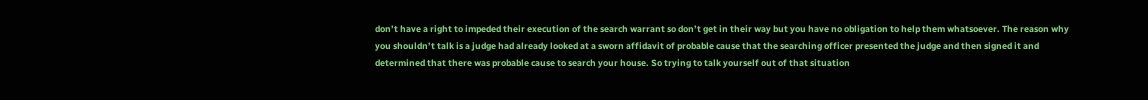don’t have a right to impeded their execution of the search warrant so don’t get in their way but you have no obligation to help them whatsoever. The reason why you shouldn’t talk is a judge had already looked at a sworn affidavit of probable cause that the searching officer presented the judge and then signed it and determined that there was probable cause to search your house. So trying to talk yourself out of that situation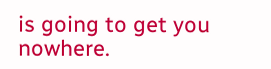is going to get you nowhere.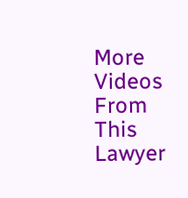More Videos From This Lawyer